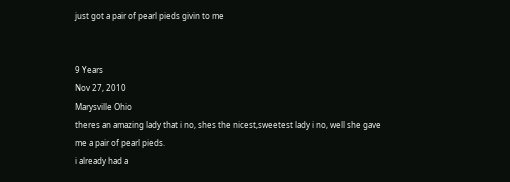just got a pair of pearl pieds givin to me


9 Years
Nov 27, 2010
Marysville Ohio
theres an amazing lady that i no, shes the nicest,sweetest lady i no, well she gave me a pair of pearl pieds.
i already had a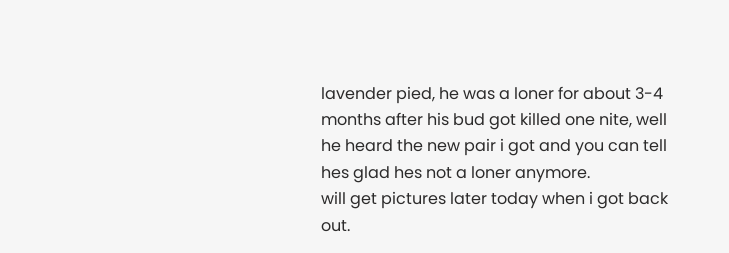lavender pied, he was a loner for about 3-4 months after his bud got killed one nite, well he heard the new pair i got and you can tell hes glad hes not a loner anymore.
will get pictures later today when i got back out.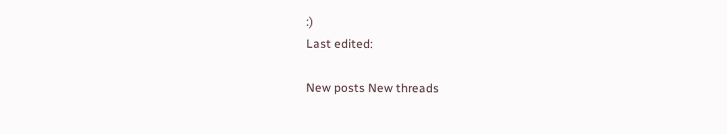:)
Last edited:

New posts New threads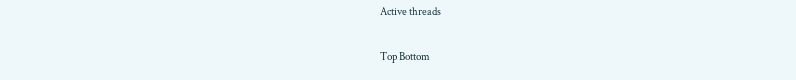Active threads

Top Bottom